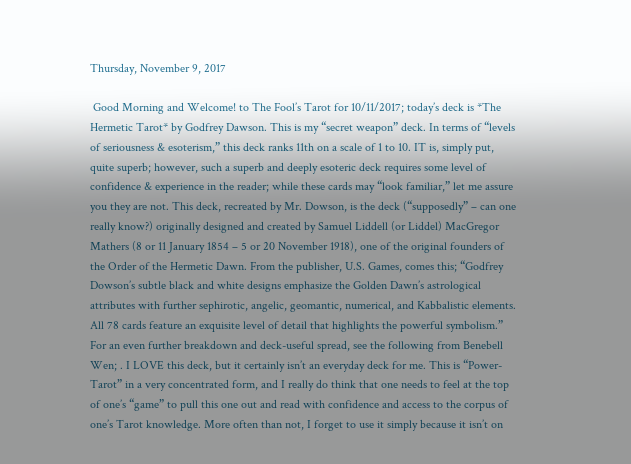Thursday, November 9, 2017

 Good Morning and Welcome! to The Fool’s Tarot for 10/11/2017; today’s deck is *The Hermetic Tarot* by Godfrey Dawson. This is my “secret weapon” deck. In terms of “levels of seriousness & esoterism,” this deck ranks 11th on a scale of 1 to 10. IT is, simply put, quite superb; however, such a superb and deeply esoteric deck requires some level of confidence & experience in the reader; while these cards may “look familiar,” let me assure you they are not. This deck, recreated by Mr. Dowson, is the deck (“supposedly” – can one really know?) originally designed and created by Samuel Liddell (or Liddel) MacGregor Mathers (8 or 11 January 1854 – 5 or 20 November 1918), one of the original founders of the Order of the Hermetic Dawn. From the publisher, U.S. Games, comes this; “Godfrey Dowson’s subtle black and white designs emphasize the Golden Dawn’s astrological attributes with further sephirotic, angelic, geomantic, numerical, and Kabbalistic elements. All 78 cards feature an exquisite level of detail that highlights the powerful symbolism.” For an even further breakdown and deck-useful spread, see the following from Benebell Wen; . I LOVE this deck, but it certainly isn’t an everyday deck for me. This is “Power-Tarot” in a very concentrated form, and I really do think that one needs to feel at the top of one’s “game” to pull this one out and read with confidence and access to the corpus of one’s Tarot knowledge. More often than not, I forget to use it simply because it isn’t on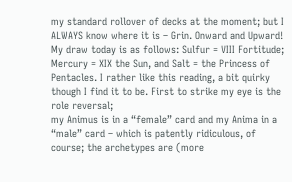my standard rollover of decks at the moment; but I ALWAYS know where it is – Grin. Onward and Upward! My draw today is as follows: Sulfur = VIII Fortitude; Mercury = XIX the Sun, and Salt = the Princess of Pentacles. I rather like this reading, a bit quirky though I find it to be. First to strike my eye is the role reversal;
my Animus is in a “female” card and my Anima in a “male” card – which is patently ridiculous, of course; the archetypes are (more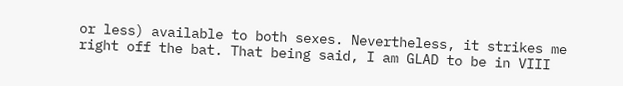or less) available to both sexes. Nevertheless, it strikes me right off the bat. That being said, I am GLAD to be in VIII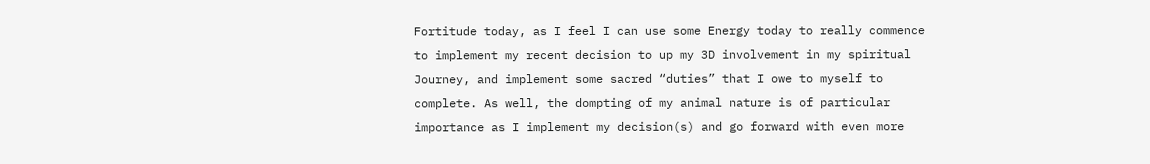Fortitude today, as I feel I can use some Energy today to really commence to implement my recent decision to up my 3D involvement in my spiritual Journey, and implement some sacred “duties” that I owe to myself to complete. As well, the dompting of my animal nature is of particular importance as I implement my decision(s) and go forward with even more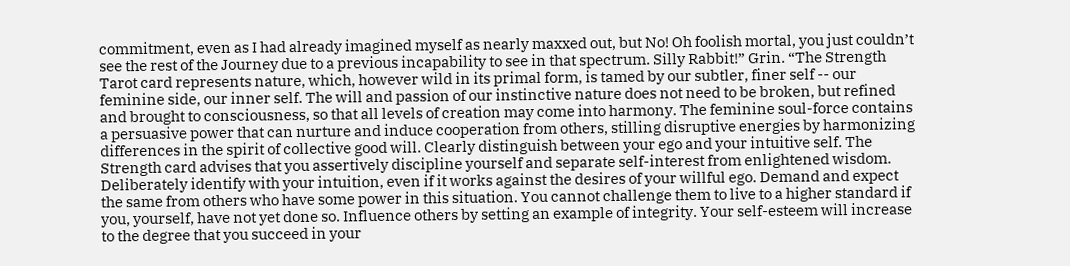commitment, even as I had already imagined myself as nearly maxxed out, but No! Oh foolish mortal, you just couldn’t see the rest of the Journey due to a previous incapability to see in that spectrum. Silly Rabbit!” Grin. “The Strength Tarot card represents nature, which, however wild in its primal form, is tamed by our subtler, finer self -- our feminine side, our inner self. The will and passion of our instinctive nature does not need to be broken, but refined and brought to consciousness, so that all levels of creation may come into harmony. The feminine soul-force contains a persuasive power that can nurture and induce cooperation from others, stilling disruptive energies by harmonizing differences in the spirit of collective good will. Clearly distinguish between your ego and your intuitive self. The Strength card advises that you assertively discipline yourself and separate self-interest from enlightened wisdom. Deliberately identify with your intuition, even if it works against the desires of your willful ego. Demand and expect the same from others who have some power in this situation. You cannot challenge them to live to a higher standard if you, yourself, have not yet done so. Influence others by setting an example of integrity. Your self-esteem will increase to the degree that you succeed in your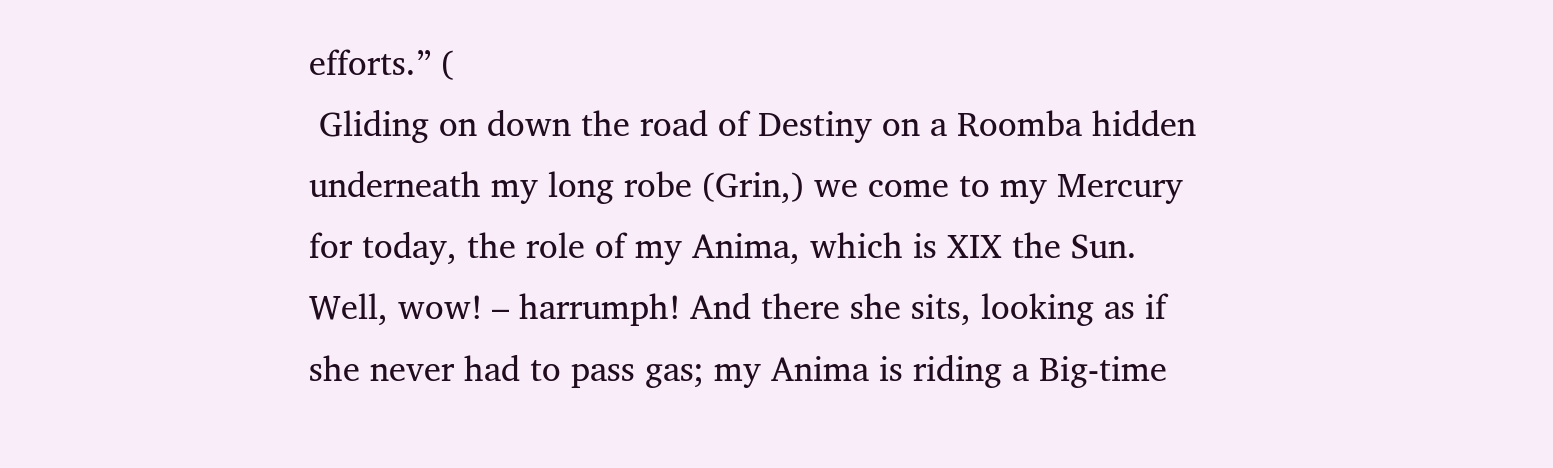efforts.” (
 Gliding on down the road of Destiny on a Roomba hidden underneath my long robe (Grin,) we come to my Mercury for today, the role of my Anima, which is XIX the Sun. Well, wow! – harrumph! And there she sits, looking as if she never had to pass gas; my Anima is riding a Big-time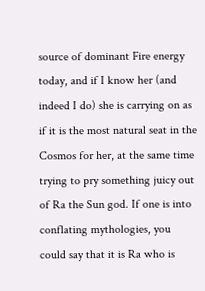source of dominant Fire energy today, and if I know her (and indeed I do) she is carrying on as if it is the most natural seat in the Cosmos for her, at the same time trying to pry something juicy out of Ra the Sun god. If one is into conflating mythologies, you could say that it is Ra who is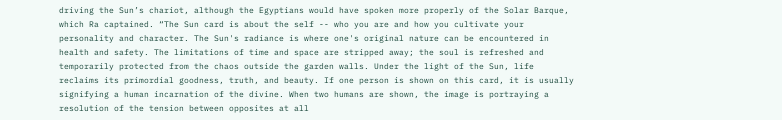driving the Sun’s chariot, although the Egyptians would have spoken more properly of the Solar Barque, which Ra captained. “The Sun card is about the self -- who you are and how you cultivate your personality and character. The Sun's radiance is where one's original nature can be encountered in health and safety. The limitations of time and space are stripped away; the soul is refreshed and temporarily protected from the chaos outside the garden walls. Under the light of the Sun, life reclaims its primordial goodness, truth, and beauty. If one person is shown on this card, it is usually signifying a human incarnation of the divine. When two humans are shown, the image is portraying a resolution of the tension between opposites at all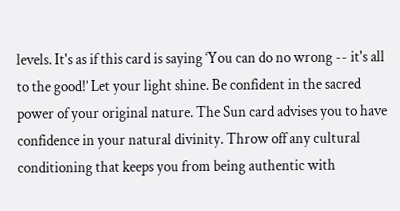levels. It's as if this card is saying ‘You can do no wrong -- it's all to the good!’ Let your light shine. Be confident in the sacred power of your original nature. The Sun card advises you to have confidence in your natural divinity. Throw off any cultural conditioning that keeps you from being authentic with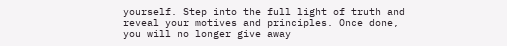yourself. Step into the full light of truth and reveal your motives and principles. Once done, you will no longer give away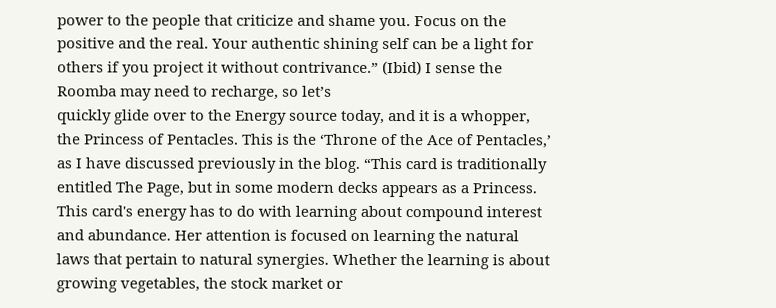power to the people that criticize and shame you. Focus on the positive and the real. Your authentic shining self can be a light for others if you project it without contrivance.” (Ibid) I sense the Roomba may need to recharge, so let’s
quickly glide over to the Energy source today, and it is a whopper, the Princess of Pentacles. This is the ‘Throne of the Ace of Pentacles,’ as I have discussed previously in the blog. “This card is traditionally entitled The Page, but in some modern decks appears as a Princess. This card's energy has to do with learning about compound interest and abundance. Her attention is focused on learning the natural laws that pertain to natural synergies. Whether the learning is about growing vegetables, the stock market or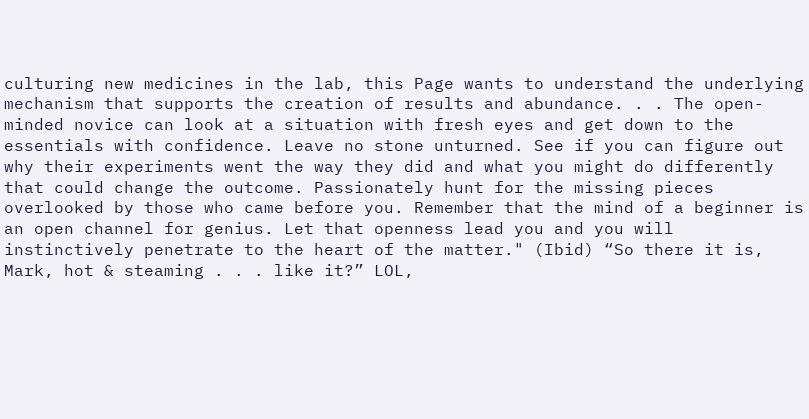culturing new medicines in the lab, this Page wants to understand the underlying mechanism that supports the creation of results and abundance. . . The open-minded novice can look at a situation with fresh eyes and get down to the essentials with confidence. Leave no stone unturned. See if you can figure out why their experiments went the way they did and what you might do differently that could change the outcome. Passionately hunt for the missing pieces overlooked by those who came before you. Remember that the mind of a beginner is an open channel for genius. Let that openness lead you and you will instinctively penetrate to the heart of the matter." (Ibid) “So there it is, Mark, hot & steaming . . . like it?” LOL,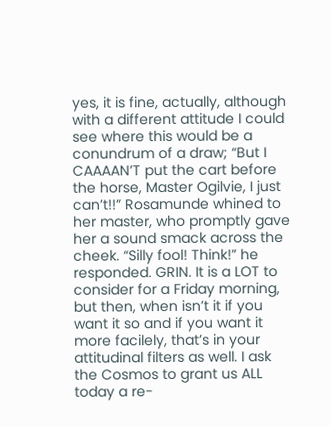yes, it is fine, actually, although with a different attitude I could see where this would be a conundrum of a draw; “But I CAAAAN’T put the cart before the horse, Master Ogilvie, I just can’t!!” Rosamunde whined to her master, who promptly gave her a sound smack across the cheek. “Silly fool! Think!” he responded. GRIN. It is a LOT to consider for a Friday morning, but then, when isn’t it if you want it so and if you want it more facilely, that’s in your attitudinal filters as well. I ask the Cosmos to grant us ALL today a re-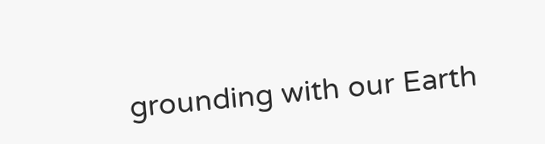grounding with our Earth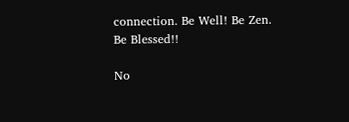connection. Be Well! Be Zen. Be Blessed!!

No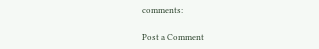comments:

Post a Comment